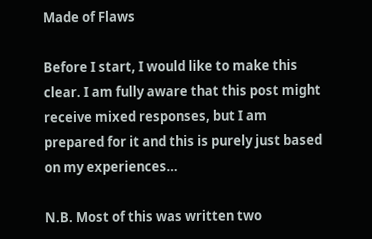Made of Flaws

Before I start, I would like to make this clear. I am fully aware that this post might receive mixed responses, but I am prepared for it and this is purely just based on my experiences…

N.B. Most of this was written two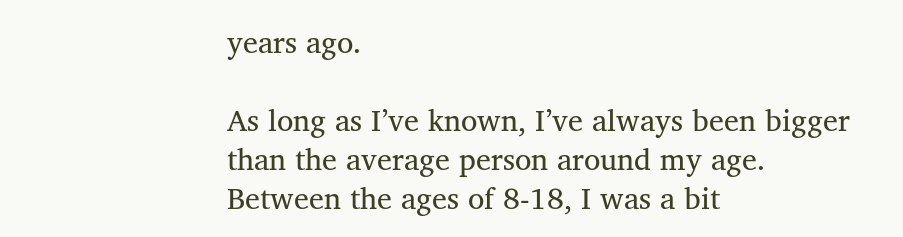years ago.

As long as I’ve known, I’ve always been bigger than the average person around my age. Between the ages of 8-18, I was a bit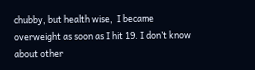chubby, but health wise,  I became overweight as soon as I hit 19. I don’t know about other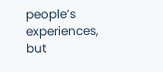people’s experiences, but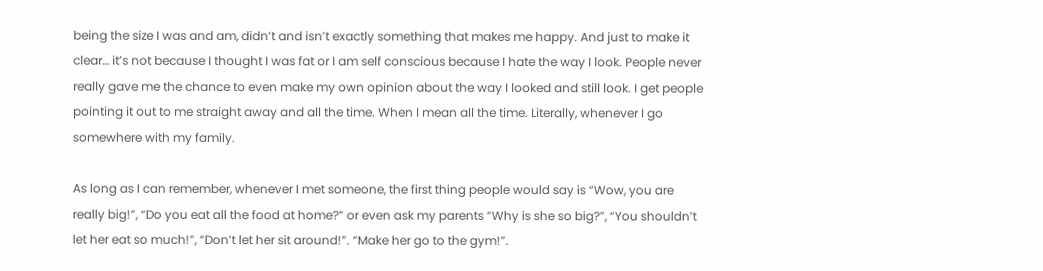being the size I was and am, didn’t and isn’t exactly something that makes me happy. And just to make it clear… it’s not because I thought I was fat or I am self conscious because I hate the way I look. People never really gave me the chance to even make my own opinion about the way I looked and still look. I get people pointing it out to me straight away and all the time. When I mean all the time. Literally, whenever I go somewhere with my family.

As long as I can remember, whenever I met someone, the first thing people would say is “Wow, you are really big!”, “Do you eat all the food at home?” or even ask my parents “Why is she so big?”, “You shouldn’t let her eat so much!”, “Don’t let her sit around!”. “Make her go to the gym!”.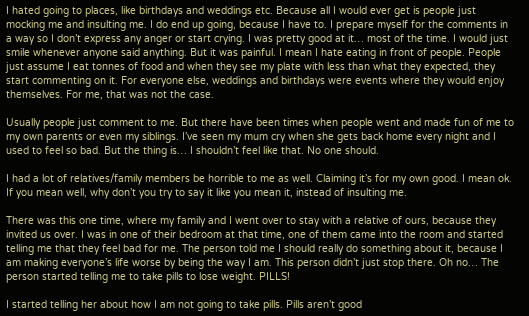I hated going to places, like birthdays and weddings etc. Because all I would ever get is people just mocking me and insulting me. I do end up going, because I have to. I prepare myself for the comments in a way so I don’t express any anger or start crying. I was pretty good at it… most of the time. I would just smile whenever anyone said anything. But it was painful. I mean I hate eating in front of people. People just assume I eat tonnes of food and when they see my plate with less than what they expected, they start commenting on it. For everyone else, weddings and birthdays were events where they would enjoy themselves. For me, that was not the case.

Usually people just comment to me. But there have been times when people went and made fun of me to my own parents or even my siblings. I’ve seen my mum cry when she gets back home every night and I used to feel so bad. But the thing is… I shouldn’t feel like that. No one should.

I had a lot of relatives/family members be horrible to me as well. Claiming it’s for my own good. I mean ok. If you mean well, why don’t you try to say it like you mean it, instead of insulting me.

There was this one time, where my family and I went over to stay with a relative of ours, because they invited us over. I was in one of their bedroom at that time, one of them came into the room and started telling me that they feel bad for me. The person told me I should really do something about it, because I am making everyone’s life worse by being the way I am. This person didn’t just stop there. Oh no… The person started telling me to take pills to lose weight. PILLS!

I started telling her about how I am not going to take pills. Pills aren’t good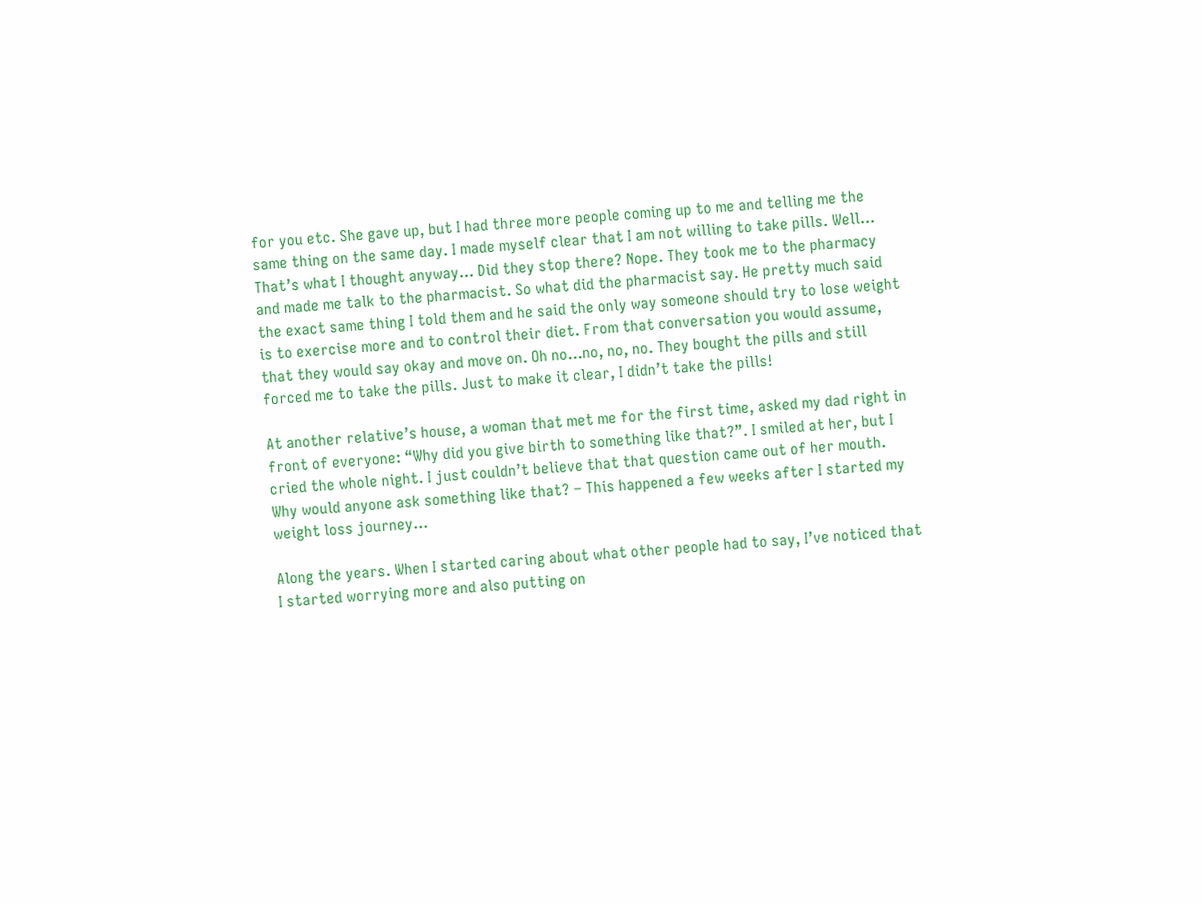for you etc. She gave up, but I had three more people coming up to me and telling me the same thing on the same day. I made myself clear that I am not willing to take pills. Well… That’s what I thought anyway… Did they stop there? Nope. They took me to the pharmacy and made me talk to the pharmacist. So what did the pharmacist say. He pretty much said the exact same thing I told them and he said the only way someone should try to lose weight is to exercise more and to control their diet. From that conversation you would assume, that they would say okay and move on. Oh no…no, no, no. They bought the pills and still forced me to take the pills. Just to make it clear, I didn’t take the pills!

At another relative’s house, a woman that met me for the first time, asked my dad right in front of everyone: “Why did you give birth to something like that?”. I smiled at her, but I cried the whole night. I just couldn’t believe that that question came out of her mouth. Why would anyone ask something like that? – This happened a few weeks after I started my weight loss journey…

Along the years. When I started caring about what other people had to say, I’ve noticed that I started worrying more and also putting on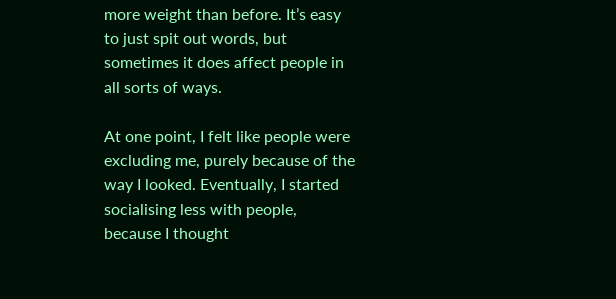more weight than before. It’s easy to just spit out words, but sometimes it does affect people in all sorts of ways.

At one point, I felt like people were excluding me, purely because of the way I looked. Eventually, I started socialising less with people, because I thought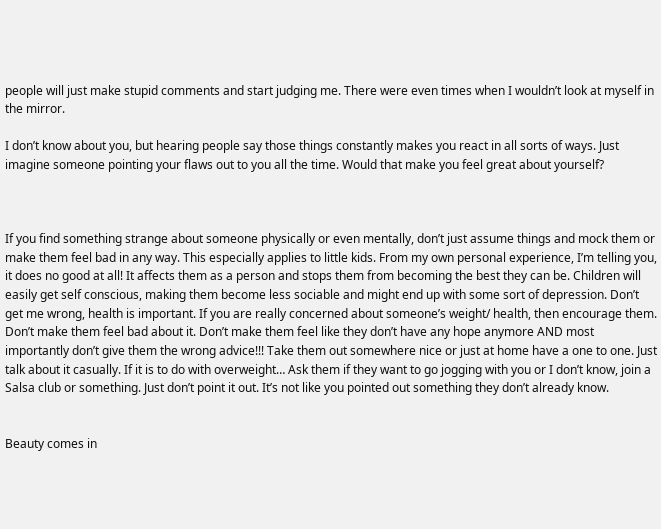people will just make stupid comments and start judging me. There were even times when I wouldn’t look at myself in the mirror.

I don’t know about you, but hearing people say those things constantly makes you react in all sorts of ways. Just imagine someone pointing your flaws out to you all the time. Would that make you feel great about yourself?



If you find something strange about someone physically or even mentally, don’t just assume things and mock them or make them feel bad in any way. This especially applies to little kids. From my own personal experience, I’m telling you, it does no good at all! It affects them as a person and stops them from becoming the best they can be. Children will easily get self conscious, making them become less sociable and might end up with some sort of depression. Don’t get me wrong, health is important. If you are really concerned about someone’s weight/ health, then encourage them. Don’t make them feel bad about it. Don’t make them feel like they don’t have any hope anymore AND most importantly don’t give them the wrong advice!!! Take them out somewhere nice or just at home have a one to one. Just talk about it casually. If it is to do with overweight… Ask them if they want to go jogging with you or I don’t know, join a Salsa club or something. Just don’t point it out. It’s not like you pointed out something they don’t already know.


Beauty comes in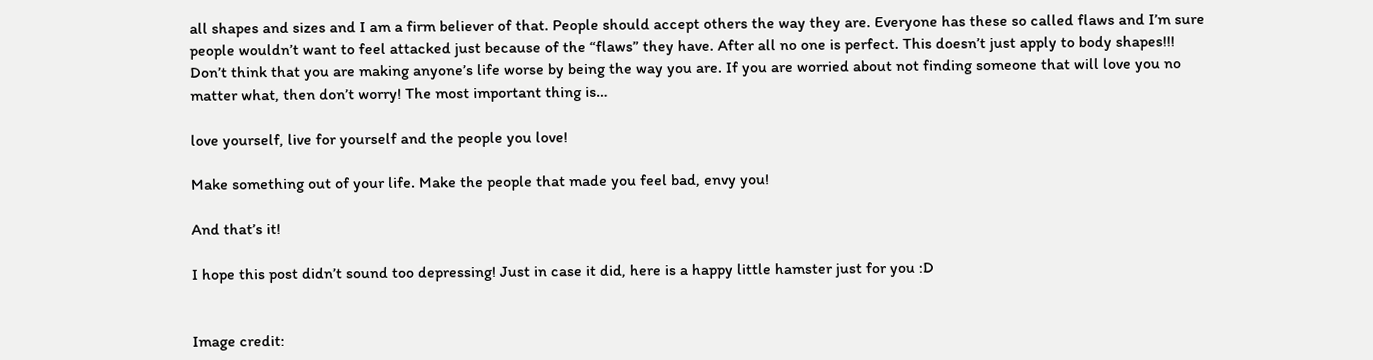all shapes and sizes and I am a firm believer of that. People should accept others the way they are. Everyone has these so called flaws and I’m sure people wouldn’t want to feel attacked just because of the “flaws” they have. After all no one is perfect. This doesn’t just apply to body shapes!!! Don’t think that you are making anyone’s life worse by being the way you are. If you are worried about not finding someone that will love you no matter what, then don’t worry! The most important thing is…

love yourself, live for yourself and the people you love!

Make something out of your life. Make the people that made you feel bad, envy you!

And that’s it!

I hope this post didn’t sound too depressing! Just in case it did, here is a happy little hamster just for you :D


Image credit: